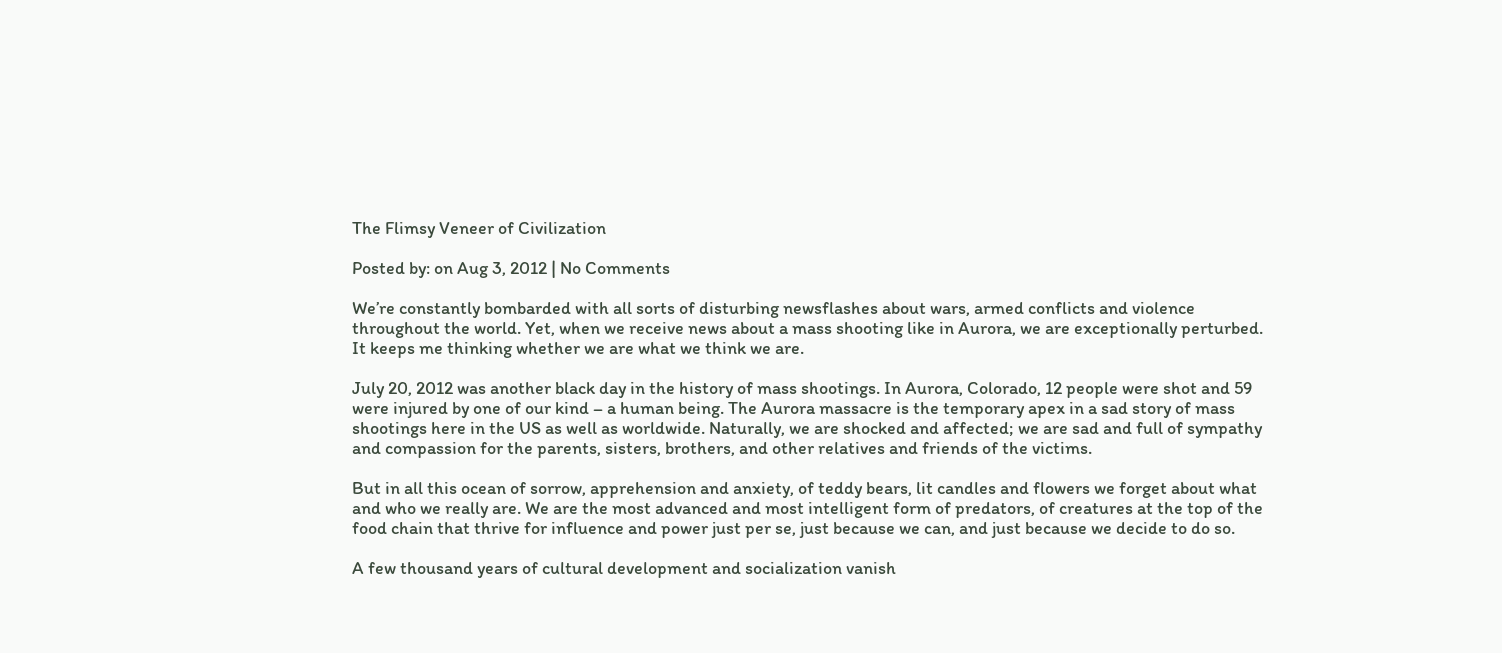The Flimsy Veneer of Civilization

Posted by: on Aug 3, 2012 | No Comments

We’re constantly bombarded with all sorts of disturbing newsflashes about wars, armed conflicts and violence throughout the world. Yet, when we receive news about a mass shooting like in Aurora, we are exceptionally perturbed. It keeps me thinking whether we are what we think we are.

July 20, 2012 was another black day in the history of mass shootings. In Aurora, Colorado, 12 people were shot and 59 were injured by one of our kind – a human being. The Aurora massacre is the temporary apex in a sad story of mass shootings here in the US as well as worldwide. Naturally, we are shocked and affected; we are sad and full of sympathy and compassion for the parents, sisters, brothers, and other relatives and friends of the victims.

But in all this ocean of sorrow, apprehension and anxiety, of teddy bears, lit candles and flowers we forget about what and who we really are. We are the most advanced and most intelligent form of predators, of creatures at the top of the food chain that thrive for influence and power just per se, just because we can, and just because we decide to do so.

A few thousand years of cultural development and socialization vanish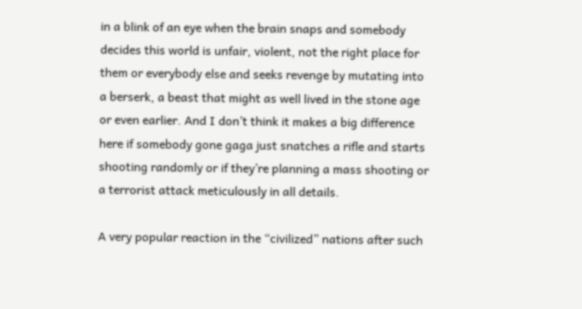in a blink of an eye when the brain snaps and somebody decides this world is unfair, violent, not the right place for them or everybody else and seeks revenge by mutating into a berserk, a beast that might as well lived in the stone age or even earlier. And I don’t think it makes a big difference here if somebody gone gaga just snatches a rifle and starts shooting randomly or if they’re planning a mass shooting or a terrorist attack meticulously in all details.

A very popular reaction in the “civilized” nations after such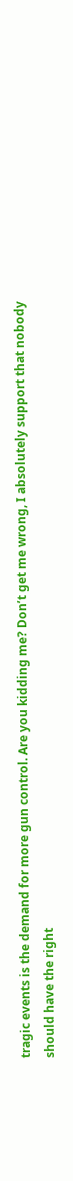tragic events is the demand for more gun control. Are you kidding me? Don’t get me wrong, I absolutely support that nobody should have the right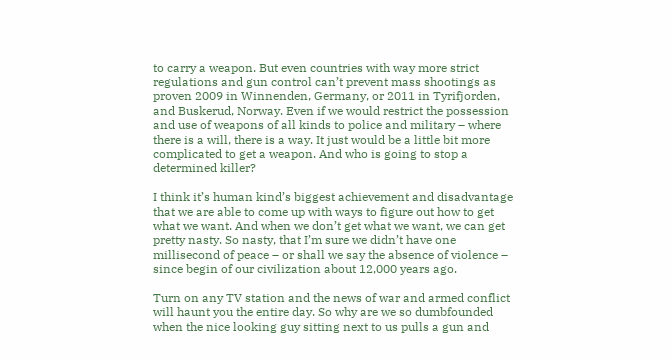to carry a weapon. But even countries with way more strict regulations and gun control can’t prevent mass shootings as proven 2009 in Winnenden, Germany, or 2011 in Tyrifjorden, and Buskerud, Norway. Even if we would restrict the possession and use of weapons of all kinds to police and military – where there is a will, there is a way. It just would be a little bit more complicated to get a weapon. And who is going to stop a determined killer?

I think it’s human kind’s biggest achievement and disadvantage that we are able to come up with ways to figure out how to get what we want. And when we don’t get what we want, we can get pretty nasty. So nasty, that I’m sure we didn’t have one millisecond of peace – or shall we say the absence of violence – since begin of our civilization about 12,000 years ago.

Turn on any TV station and the news of war and armed conflict will haunt you the entire day. So why are we so dumbfounded when the nice looking guy sitting next to us pulls a gun and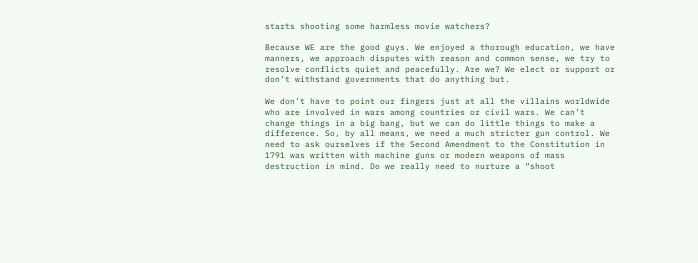starts shooting some harmless movie watchers?

Because WE are the good guys. We enjoyed a thorough education, we have manners, we approach disputes with reason and common sense, we try to resolve conflicts quiet and peacefully. Are we? We elect or support or don’t withstand governments that do anything but.

We don’t have to point our fingers just at all the villains worldwide who are involved in wars among countries or civil wars. We can’t change things in a big bang, but we can do little things to make a difference. So, by all means, we need a much stricter gun control. We need to ask ourselves if the Second Amendment to the Constitution in 1791 was written with machine guns or modern weapons of mass destruction in mind. Do we really need to nurture a “shoot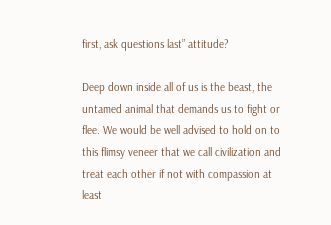first, ask questions last” attitude?

Deep down inside all of us is the beast, the untamed animal that demands us to fight or flee. We would be well advised to hold on to this flimsy veneer that we call civilization and treat each other if not with compassion at least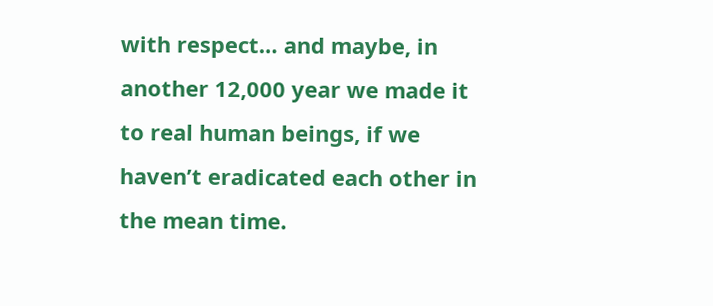with respect… and maybe, in another 12,000 year we made it to real human beings, if we haven’t eradicated each other in the mean time.